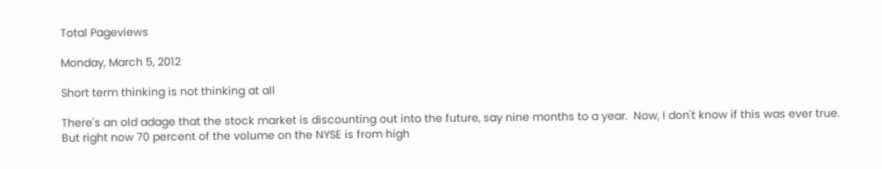Total Pageviews

Monday, March 5, 2012

Short term thinking is not thinking at all

There's an old adage that the stock market is discounting out into the future, say nine months to a year.  Now, I don't know if this was ever true.  But right now 70 percent of the volume on the NYSE is from high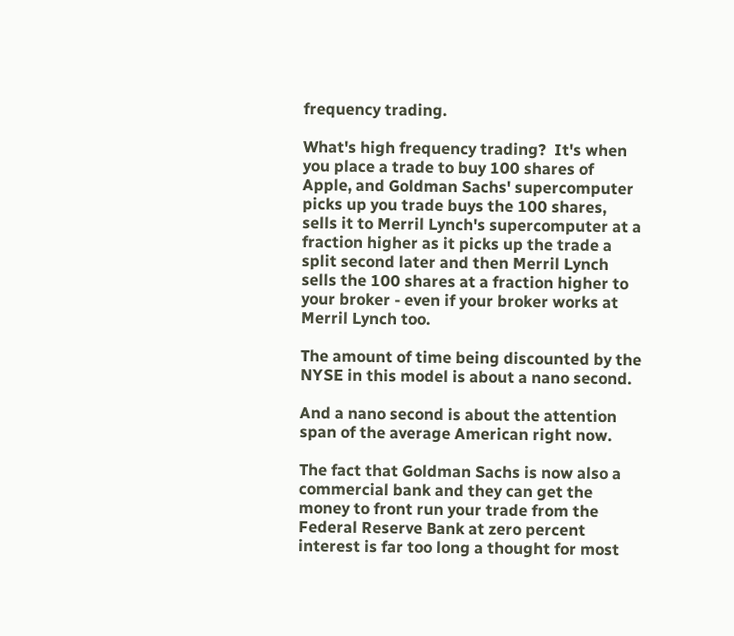frequency trading.

What's high frequency trading?  It's when you place a trade to buy 100 shares of Apple, and Goldman Sachs' supercomputer picks up you trade buys the 100 shares, sells it to Merril Lynch's supercomputer at a fraction higher as it picks up the trade a split second later and then Merril Lynch sells the 100 shares at a fraction higher to your broker - even if your broker works at Merril Lynch too.

The amount of time being discounted by the NYSE in this model is about a nano second.

And a nano second is about the attention span of the average American right now.

The fact that Goldman Sachs is now also a commercial bank and they can get the money to front run your trade from the Federal Reserve Bank at zero percent interest is far too long a thought for most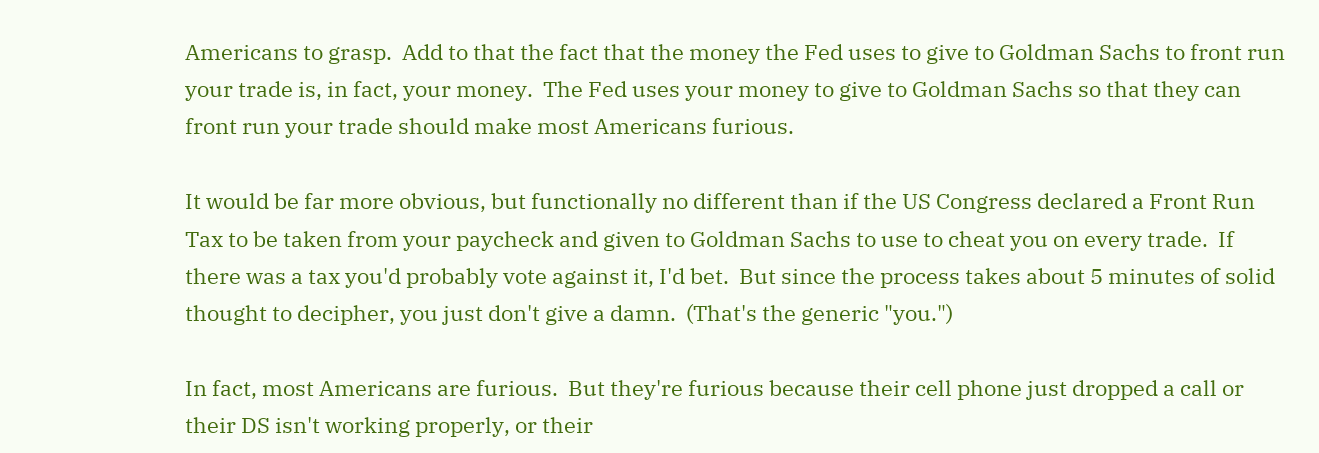Americans to grasp.  Add to that the fact that the money the Fed uses to give to Goldman Sachs to front run your trade is, in fact, your money.  The Fed uses your money to give to Goldman Sachs so that they can front run your trade should make most Americans furious.

It would be far more obvious, but functionally no different than if the US Congress declared a Front Run Tax to be taken from your paycheck and given to Goldman Sachs to use to cheat you on every trade.  If there was a tax you'd probably vote against it, I'd bet.  But since the process takes about 5 minutes of solid thought to decipher, you just don't give a damn.  (That's the generic "you.")

In fact, most Americans are furious.  But they're furious because their cell phone just dropped a call or their DS isn't working properly, or their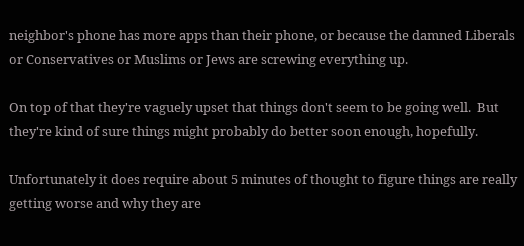neighbor's phone has more apps than their phone, or because the damned Liberals or Conservatives or Muslims or Jews are screwing everything up.

On top of that they're vaguely upset that things don't seem to be going well.  But they're kind of sure things might probably do better soon enough, hopefully.

Unfortunately it does require about 5 minutes of thought to figure things are really getting worse and why they are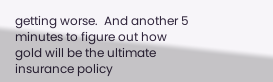getting worse.  And another 5 minutes to figure out how gold will be the ultimate insurance policy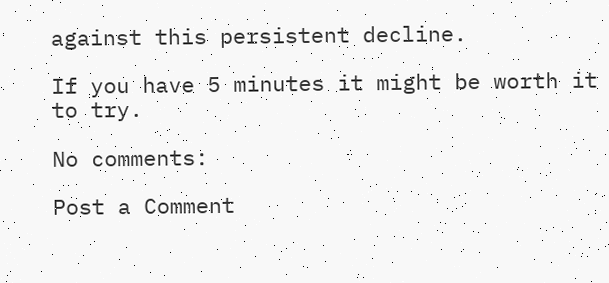against this persistent decline.

If you have 5 minutes it might be worth it to try.

No comments:

Post a Comment